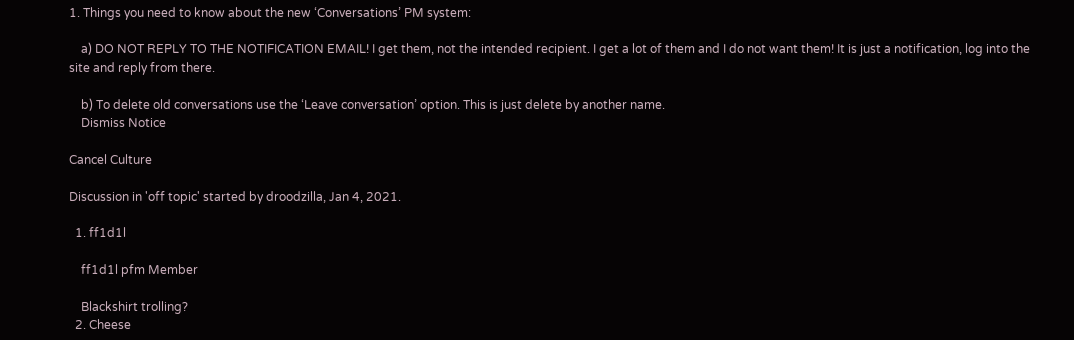1. Things you need to know about the new ‘Conversations’ PM system:

    a) DO NOT REPLY TO THE NOTIFICATION EMAIL! I get them, not the intended recipient. I get a lot of them and I do not want them! It is just a notification, log into the site and reply from there.

    b) To delete old conversations use the ‘Leave conversation’ option. This is just delete by another name.
    Dismiss Notice

Cancel Culture

Discussion in 'off topic' started by droodzilla, Jan 4, 2021.

  1. ff1d1l

    ff1d1l pfm Member

    Blackshirt trolling?
  2. Cheese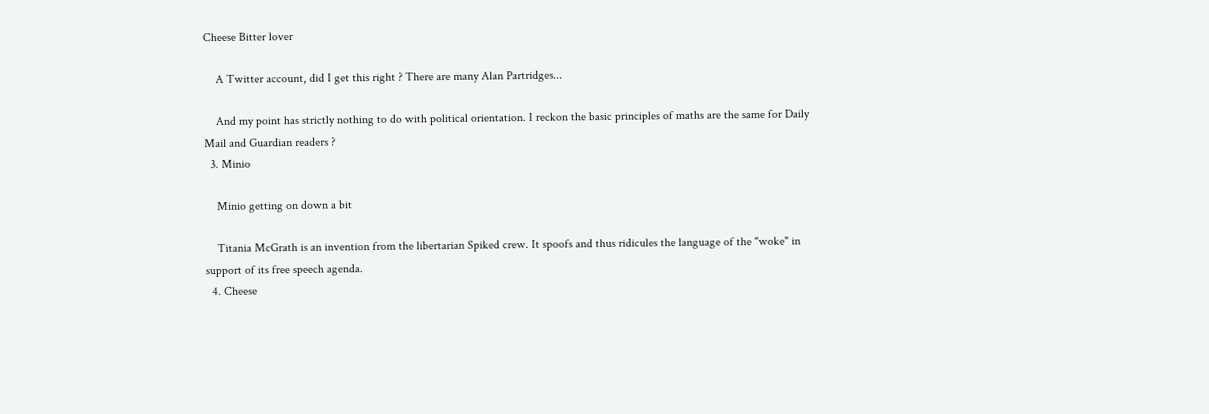Cheese Bitter lover

    A Twitter account, did I get this right ? There are many Alan Partridges...

    And my point has strictly nothing to do with political orientation. I reckon the basic principles of maths are the same for Daily Mail and Guardian readers ?
  3. Minio

    Minio getting on down a bit

    Titania McGrath is an invention from the libertarian Spiked crew. It spoofs and thus ridicules the language of the "woke" in support of its free speech agenda.
  4. Cheese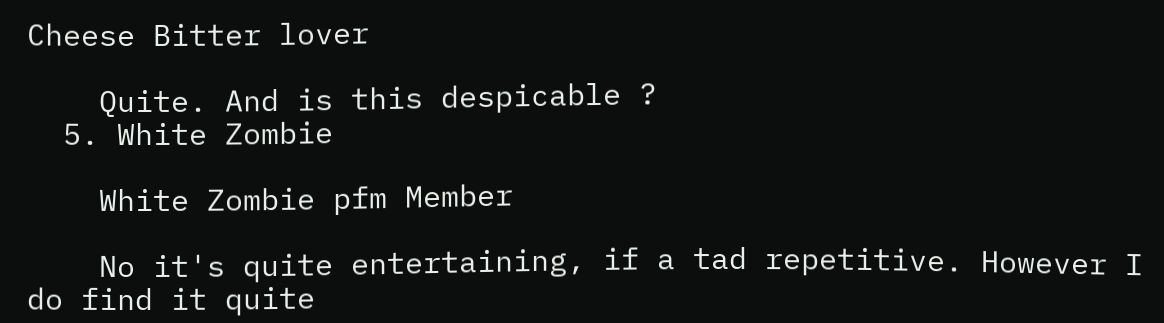Cheese Bitter lover

    Quite. And is this despicable ?
  5. White Zombie

    White Zombie pfm Member

    No it's quite entertaining, if a tad repetitive. However I do find it quite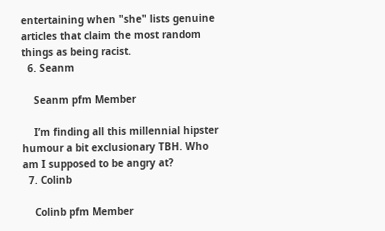entertaining when "she" lists genuine articles that claim the most random things as being racist.
  6. Seanm

    Seanm pfm Member

    I’m finding all this millennial hipster humour a bit exclusionary TBH. Who am I supposed to be angry at?
  7. Colinb

    Colinb pfm Member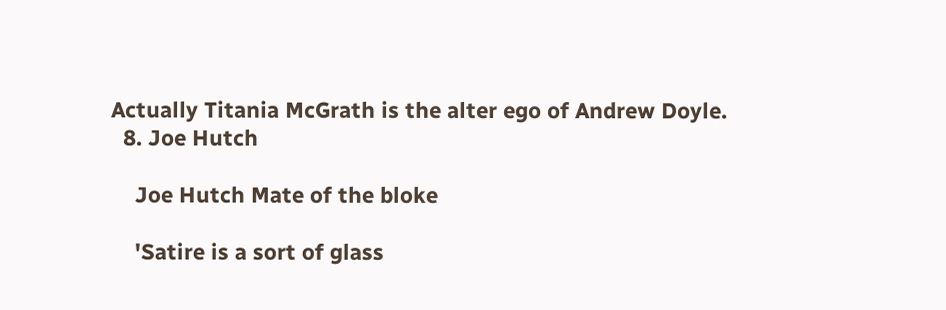Actually Titania McGrath is the alter ego of Andrew Doyle.
  8. Joe Hutch

    Joe Hutch Mate of the bloke

    'Satire is a sort of glass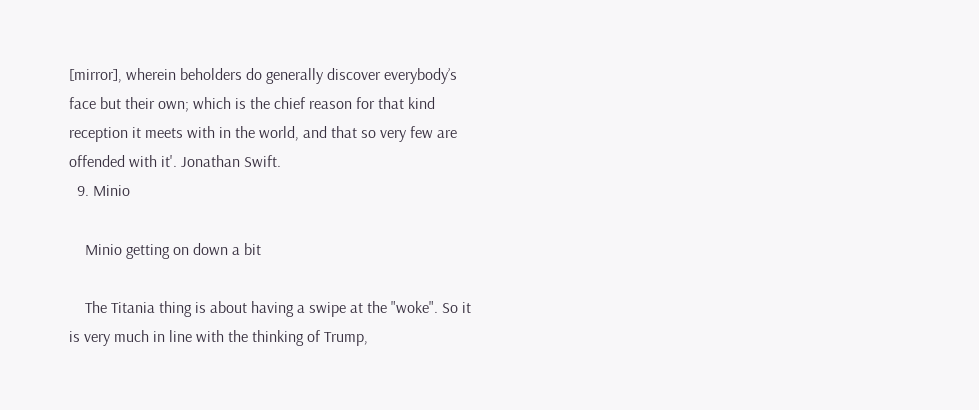[mirror], wherein beholders do generally discover everybody’s face but their own; which is the chief reason for that kind reception it meets with in the world, and that so very few are offended with it'. Jonathan Swift.
  9. Minio

    Minio getting on down a bit

    The Titania thing is about having a swipe at the "woke". So it is very much in line with the thinking of Trump,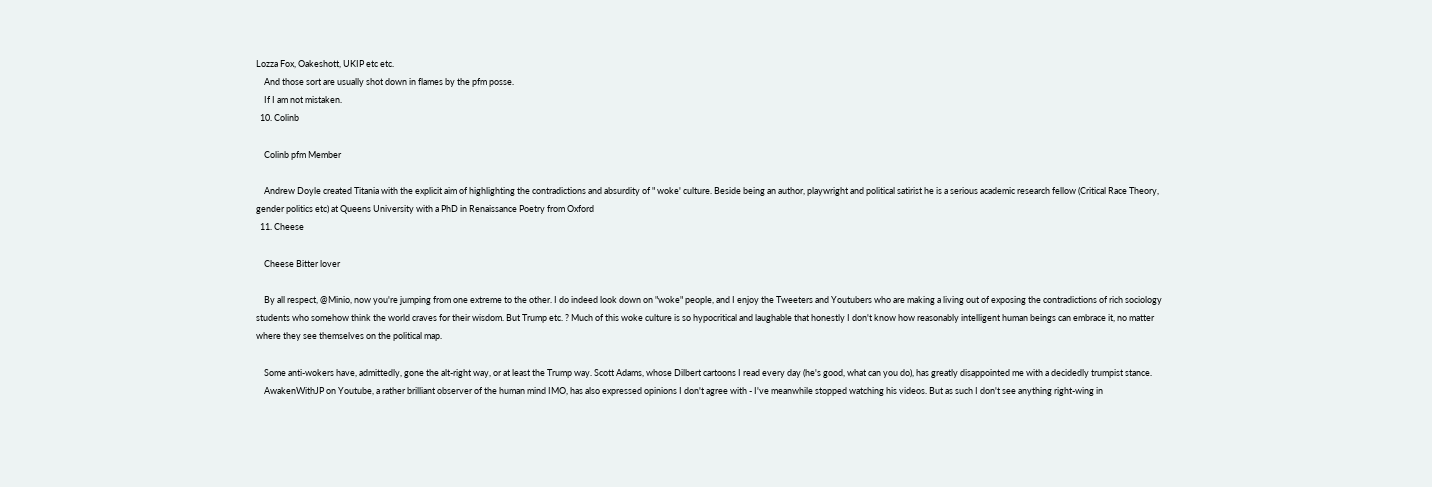Lozza Fox, Oakeshott, UKIP etc etc.
    And those sort are usually shot down in flames by the pfm posse.
    If I am not mistaken.
  10. Colinb

    Colinb pfm Member

    Andrew Doyle created Titania with the explicit aim of highlighting the contradictions and absurdity of " woke' culture. Beside being an author, playwright and political satirist he is a serious academic research fellow (Critical Race Theory, gender politics etc) at Queens University with a PhD in Renaissance Poetry from Oxford
  11. Cheese

    Cheese Bitter lover

    By all respect, @Minio, now you're jumping from one extreme to the other. I do indeed look down on "woke" people, and I enjoy the Tweeters and Youtubers who are making a living out of exposing the contradictions of rich sociology students who somehow think the world craves for their wisdom. But Trump etc. ? Much of this woke culture is so hypocritical and laughable that honestly I don't know how reasonably intelligent human beings can embrace it, no matter where they see themselves on the political map.

    Some anti-wokers have, admittedly, gone the alt-right way, or at least the Trump way. Scott Adams, whose Dilbert cartoons I read every day (he's good, what can you do), has greatly disappointed me with a decidedly trumpist stance.
    AwakenWithJP on Youtube, a rather brilliant observer of the human mind IMO, has also expressed opinions I don't agree with - I've meanwhile stopped watching his videos. But as such I don't see anything right-wing in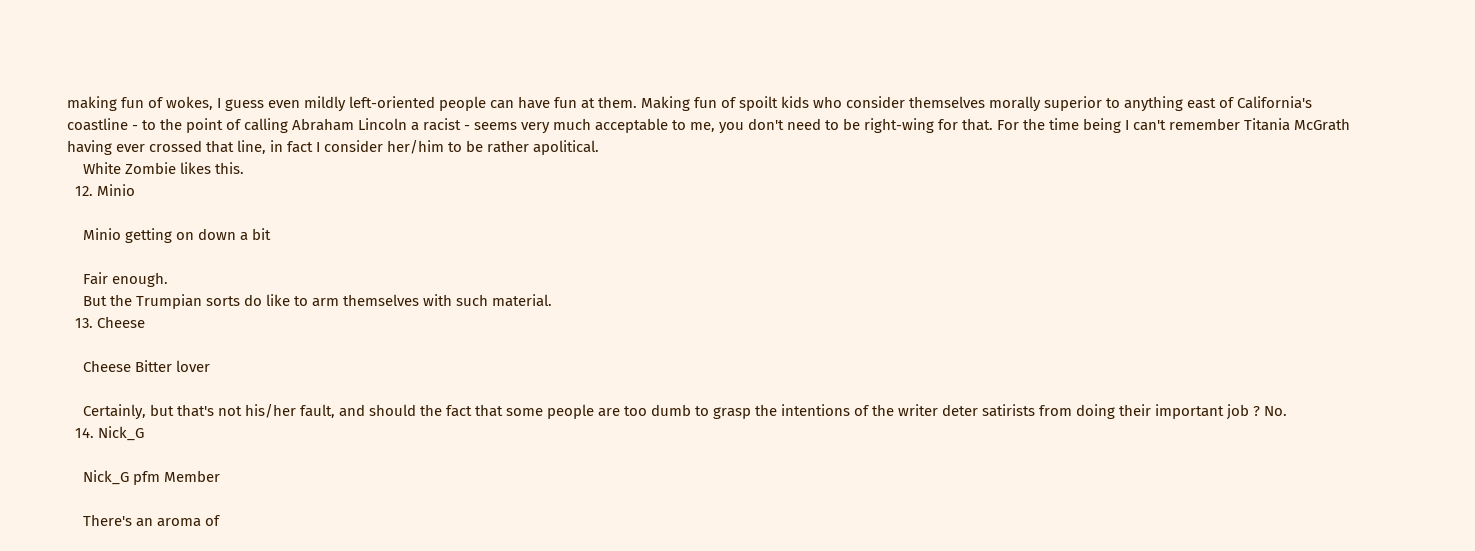making fun of wokes, I guess even mildly left-oriented people can have fun at them. Making fun of spoilt kids who consider themselves morally superior to anything east of California's coastline - to the point of calling Abraham Lincoln a racist - seems very much acceptable to me, you don't need to be right-wing for that. For the time being I can't remember Titania McGrath having ever crossed that line, in fact I consider her/him to be rather apolitical.
    White Zombie likes this.
  12. Minio

    Minio getting on down a bit

    Fair enough.
    But the Trumpian sorts do like to arm themselves with such material.
  13. Cheese

    Cheese Bitter lover

    Certainly, but that's not his/her fault, and should the fact that some people are too dumb to grasp the intentions of the writer deter satirists from doing their important job ? No.
  14. Nick_G

    Nick_G pfm Member

    There's an aroma of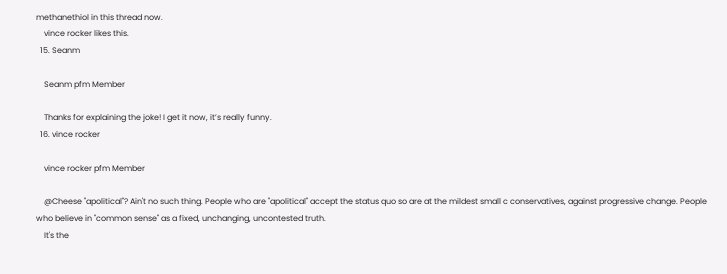methanethiol in this thread now.
    vince rocker likes this.
  15. Seanm

    Seanm pfm Member

    Thanks for explaining the joke! I get it now, it’s really funny.
  16. vince rocker

    vince rocker pfm Member

    @Cheese "apolitical"? Ain't no such thing. People who are "apolitical" accept the status quo so are at the mildest small c conservatives, against progressive change. People who believe in "common sense" as a fixed, unchanging, uncontested truth.
    It's the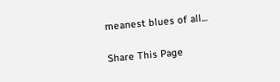meanest blues of all...

Share This Page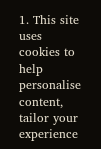1. This site uses cookies to help personalise content, tailor your experience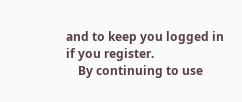and to keep you logged in if you register.
    By continuing to use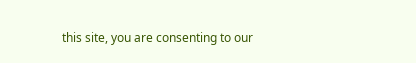this site, you are consenting to our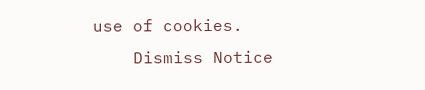use of cookies.
    Dismiss Notice